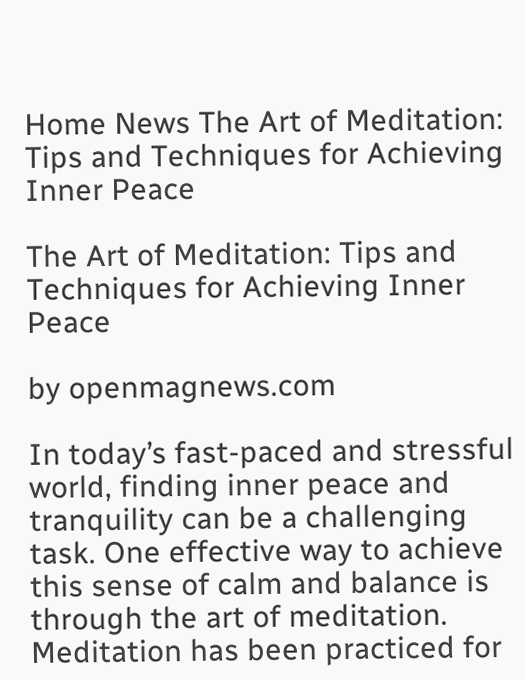Home News The Art of Meditation: Tips and Techniques for Achieving Inner Peace

The Art of Meditation: Tips and Techniques for Achieving Inner Peace

by openmagnews.com

In today’s fast-paced and stressful world, finding inner peace and tranquility can be a challenging task. One effective way to achieve this sense of calm and balance is through the art of meditation. Meditation has been practiced for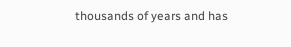thousands of years and has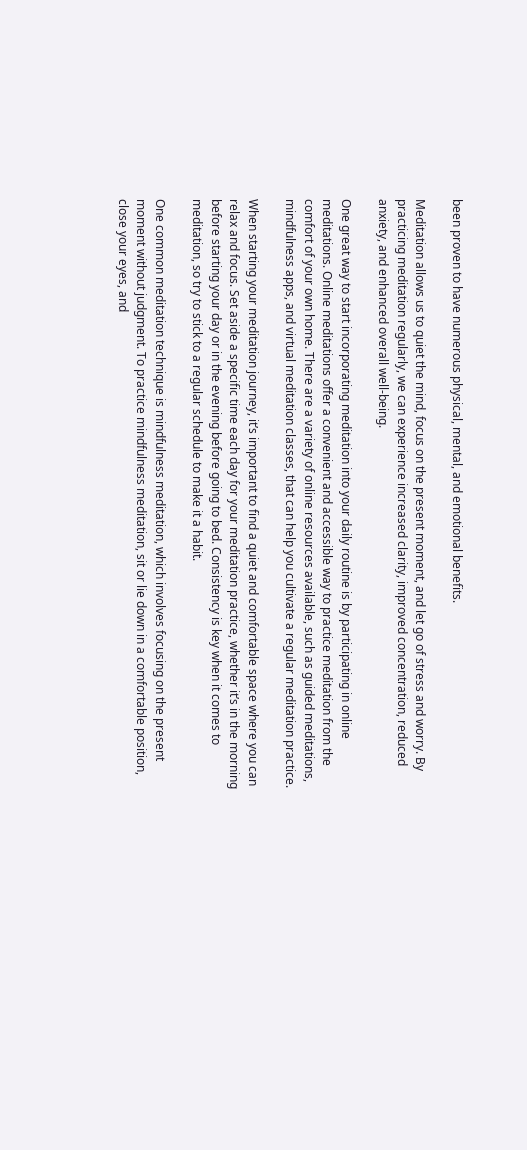been proven to have numerous physical, mental, and emotional benefits.

Meditation allows us to quiet the mind, focus on the present moment, and let go of stress and worry. By practicing meditation regularly, we can experience increased clarity, improved concentration, reduced anxiety, and enhanced overall well-being.

One great way to start incorporating meditation into your daily routine is by participating in online meditations. Online meditations offer a convenient and accessible way to practice meditation from the comfort of your own home. There are a variety of online resources available, such as guided meditations, mindfulness apps, and virtual meditation classes, that can help you cultivate a regular meditation practice.

When starting your meditation journey, it’s important to find a quiet and comfortable space where you can relax and focus. Set aside a specific time each day for your meditation practice, whether it’s in the morning before starting your day or in the evening before going to bed. Consistency is key when it comes to meditation, so try to stick to a regular schedule to make it a habit.

One common meditation technique is mindfulness meditation, which involves focusing on the present moment without judgment. To practice mindfulness meditation, sit or lie down in a comfortable position, close your eyes, and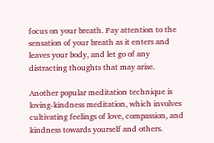focus on your breath. Pay attention to the sensation of your breath as it enters and leaves your body, and let go of any distracting thoughts that may arise.

Another popular meditation technique is loving-kindness meditation, which involves cultivating feelings of love, compassion, and kindness towards yourself and others.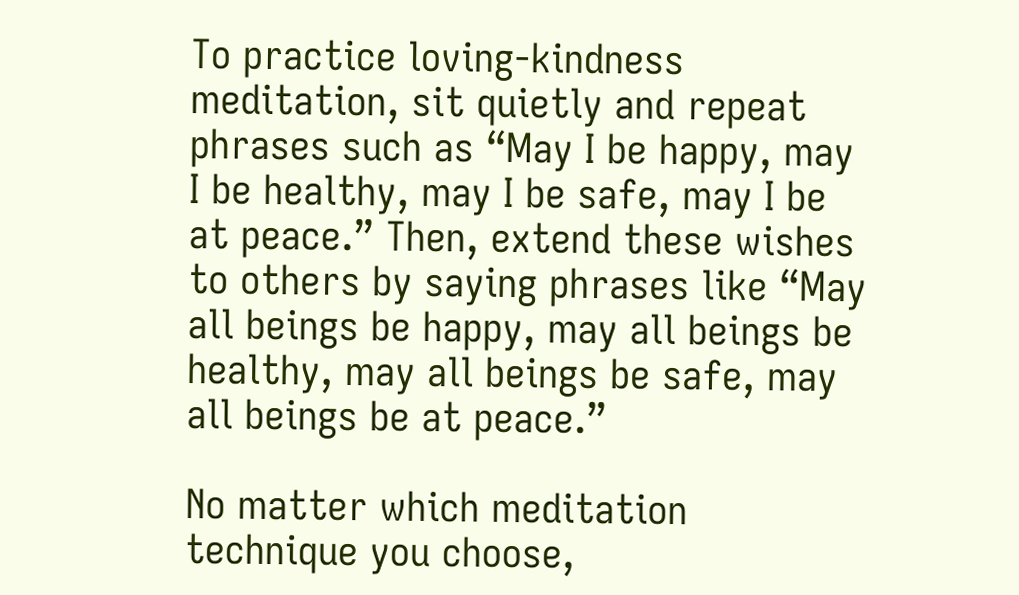To practice loving-kindness meditation, sit quietly and repeat phrases such as “May I be happy, may I be healthy, may I be safe, may I be at peace.” Then, extend these wishes to others by saying phrases like “May all beings be happy, may all beings be healthy, may all beings be safe, may all beings be at peace.”

No matter which meditation technique you choose,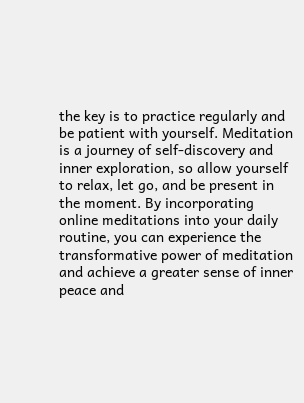the key is to practice regularly and be patient with yourself. Meditation is a journey of self-discovery and inner exploration, so allow yourself to relax, let go, and be present in the moment. By incorporating online meditations into your daily routine, you can experience the transformative power of meditation and achieve a greater sense of inner peace and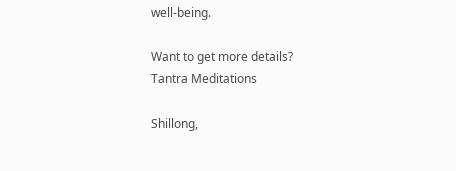well-being.

Want to get more details?
Tantra Meditations

Shillong,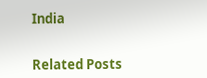India


Related Posts